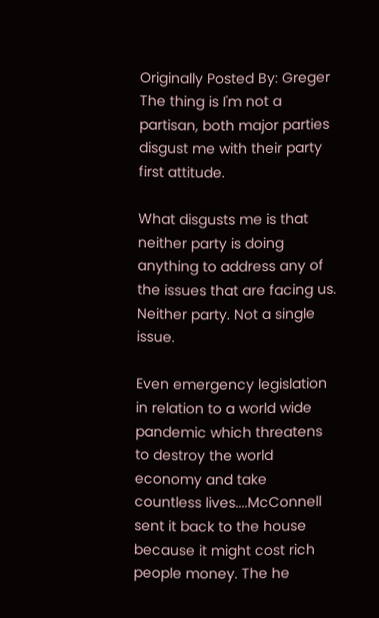Originally Posted By: Greger
The thing is I'm not a partisan, both major parties disgust me with their party first attitude.

What disgusts me is that neither party is doing anything to address any of the issues that are facing us. Neither party. Not a single issue.

Even emergency legislation in relation to a world wide pandemic which threatens to destroy the world economy and take countless lives....McConnell sent it back to the house because it might cost rich people money. The he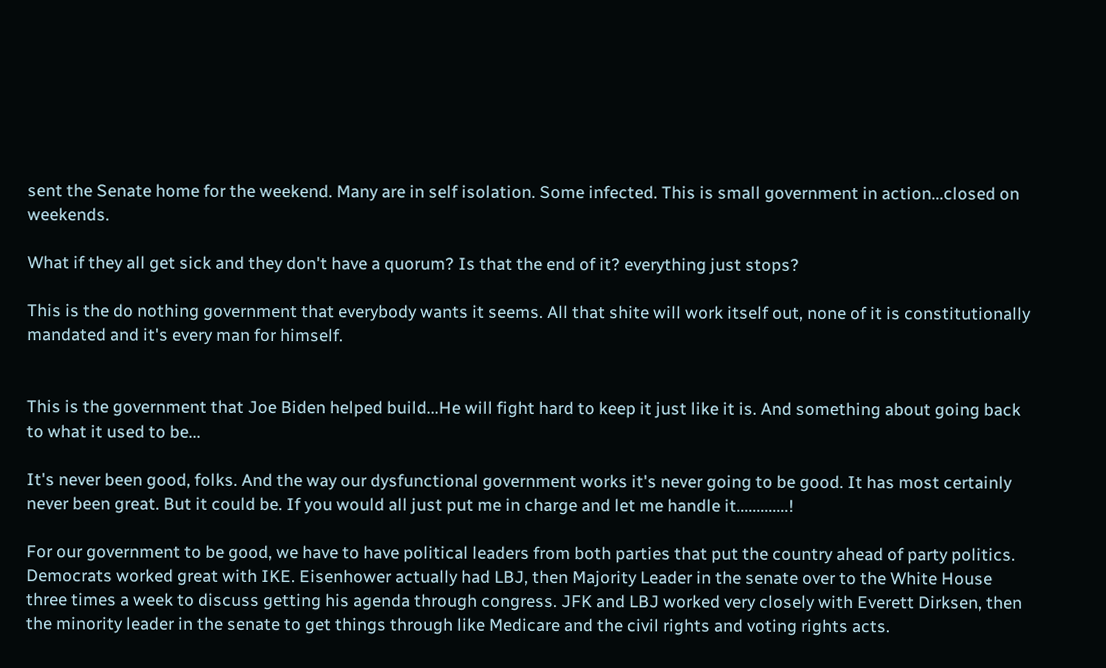sent the Senate home for the weekend. Many are in self isolation. Some infected. This is small government in action...closed on weekends.

What if they all get sick and they don't have a quorum? Is that the end of it? everything just stops?

This is the do nothing government that everybody wants it seems. All that shite will work itself out, none of it is constitutionally mandated and it's every man for himself.


This is the government that Joe Biden helped build...He will fight hard to keep it just like it is. And something about going back to what it used to be...

It's never been good, folks. And the way our dysfunctional government works it's never going to be good. It has most certainly never been great. But it could be. If you would all just put me in charge and let me handle it.............!

For our government to be good, we have to have political leaders from both parties that put the country ahead of party politics. Democrats worked great with IKE. Eisenhower actually had LBJ, then Majority Leader in the senate over to the White House three times a week to discuss getting his agenda through congress. JFK and LBJ worked very closely with Everett Dirksen, then the minority leader in the senate to get things through like Medicare and the civil rights and voting rights acts.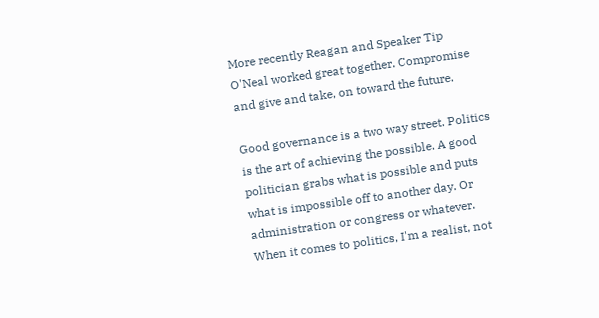More recently Reagan and Speaker Tip O'Neal worked great together. Compromise and give and take, on toward the future.

Good governance is a two way street. Politics is the art of achieving the possible. A good politician grabs what is possible and puts what is impossible off to another day. Or administration or congress or whatever. When it comes to politics, I'm a realist, not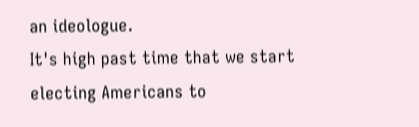an ideologue.
It's high past time that we start electing Americans to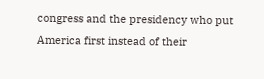congress and the presidency who put America first instead of their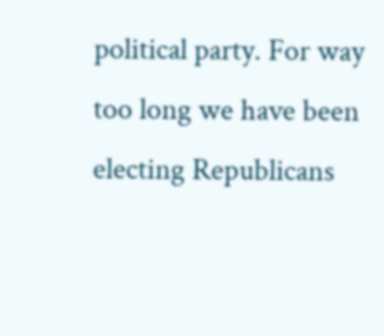political party. For way too long we have been electing Republicans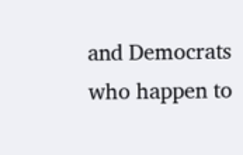and Democrats who happen to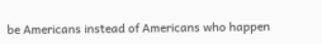be Americans instead of Americans who happen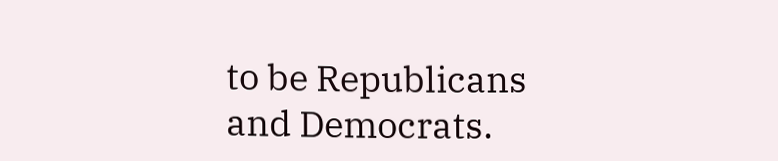to be Republicans and Democrats.